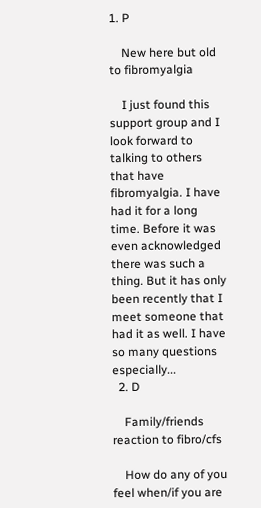1. P

    New here but old to fibromyalgia

    I just found this support group and I look forward to talking to others that have fibromyalgia. I have had it for a long time. Before it was even acknowledged there was such a thing. But it has only been recently that I meet someone that had it as well. I have so many questions especially...
  2. D

    Family/friends reaction to fibro/cfs

    How do any of you feel when/if you are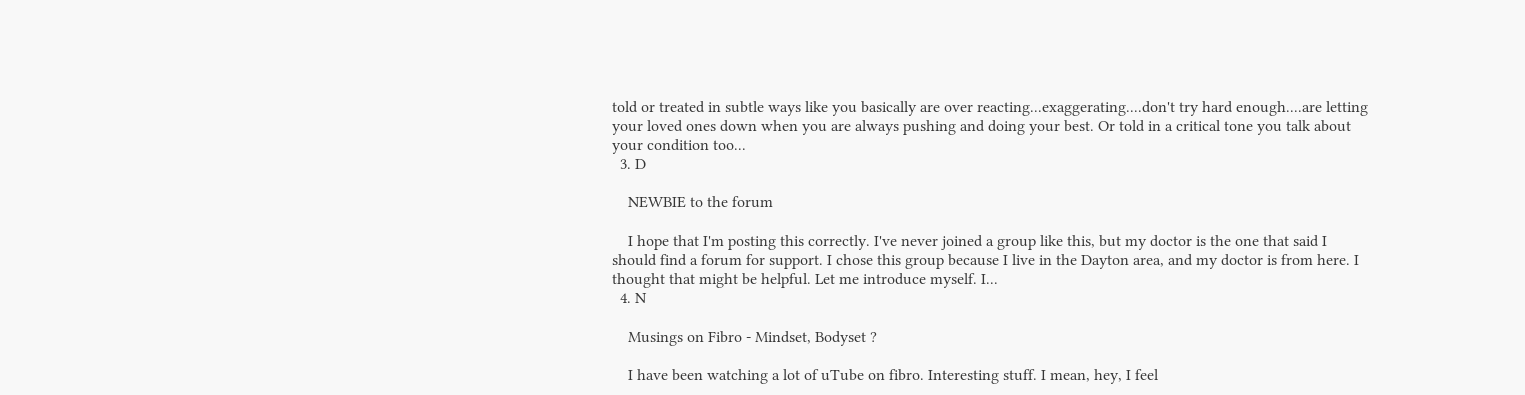told or treated in subtle ways like you basically are over reacting...exaggerating....don't try hard enough....are letting your loved ones down when you are always pushing and doing your best. Or told in a critical tone you talk about your condition too...
  3. D

    NEWBIE to the forum

    I hope that I'm posting this correctly. I've never joined a group like this, but my doctor is the one that said I should find a forum for support. I chose this group because I live in the Dayton area, and my doctor is from here. I thought that might be helpful. Let me introduce myself. I...
  4. N

    Musings on Fibro - Mindset, Bodyset ?

    I have been watching a lot of uTube on fibro. Interesting stuff. I mean, hey, I feel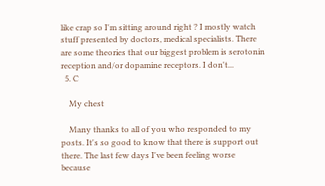like crap so I'm sitting around right ? I mostly watch stuff presented by doctors, medical specialists. There are some theories that our biggest problem is serotonin reception and/or dopamine receptors. I don't...
  5. C

    My chest

    Many thanks to all of you who responded to my posts. It's so good to know that there is support out there. The last few days I've been feeling worse because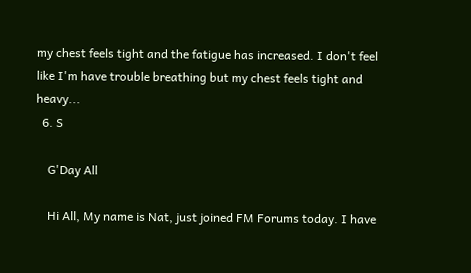my chest feels tight and the fatigue has increased. I don't feel like I'm have trouble breathing but my chest feels tight and heavy...
  6. S

    G'Day All

    Hi All, My name is Nat, just joined FM Forums today. I have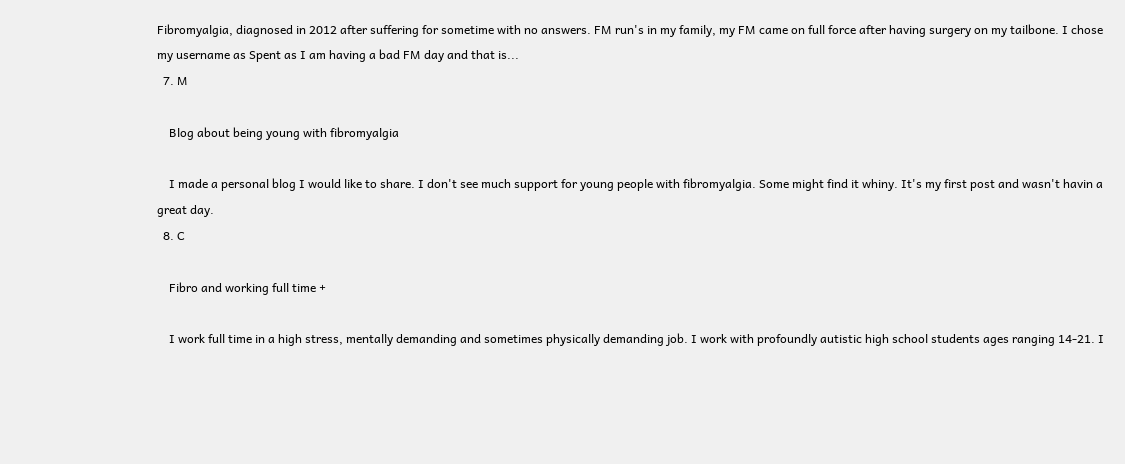Fibromyalgia, diagnosed in 2012 after suffering for sometime with no answers. FM run's in my family, my FM came on full force after having surgery on my tailbone. I chose my username as Spent as I am having a bad FM day and that is...
  7. M

    Blog about being young with fibromyalgia

    I made a personal blog I would like to share. I don't see much support for young people with fibromyalgia. Some might find it whiny. It's my first post and wasn't havin a great day.
  8. C

    Fibro and working full time +

    I work full time in a high stress, mentally demanding and sometimes physically demanding job. I work with profoundly autistic high school students ages ranging 14-21. I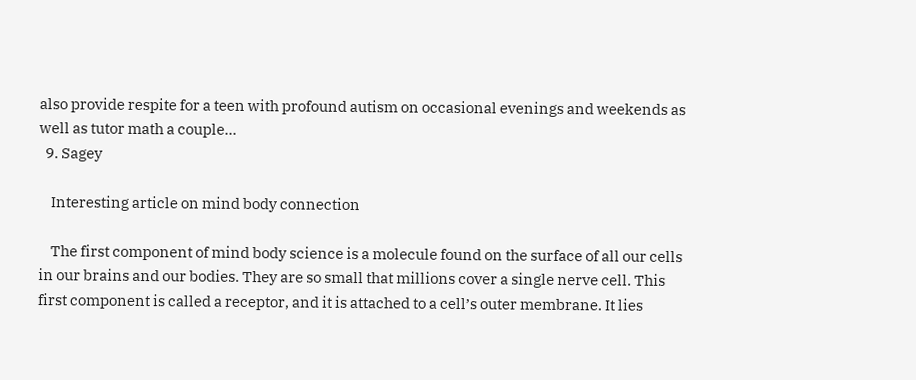also provide respite for a teen with profound autism on occasional evenings and weekends as well as tutor math a couple...
  9. Sagey

    Interesting article on mind body connection

    The first component of mind body science is a molecule found on the surface of all our cells in our brains and our bodies. They are so small that millions cover a single nerve cell. This first component is called a receptor, and it is attached to a cell’s outer membrane. It lies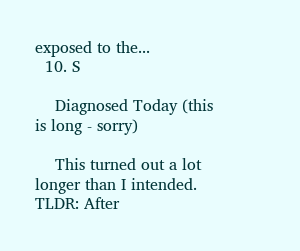exposed to the...
  10. S

    Diagnosed Today (this is long - sorry)

    This turned out a lot longer than I intended. TLDR: After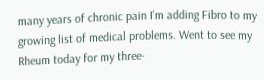many years of chronic pain I'm adding Fibro to my growing list of medical problems. Went to see my Rheum today for my three-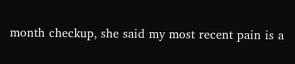month checkup, she said my most recent pain is a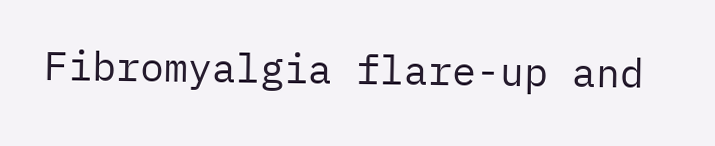Fibromyalgia flare-up and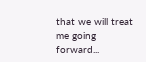that we will treat me going forward...